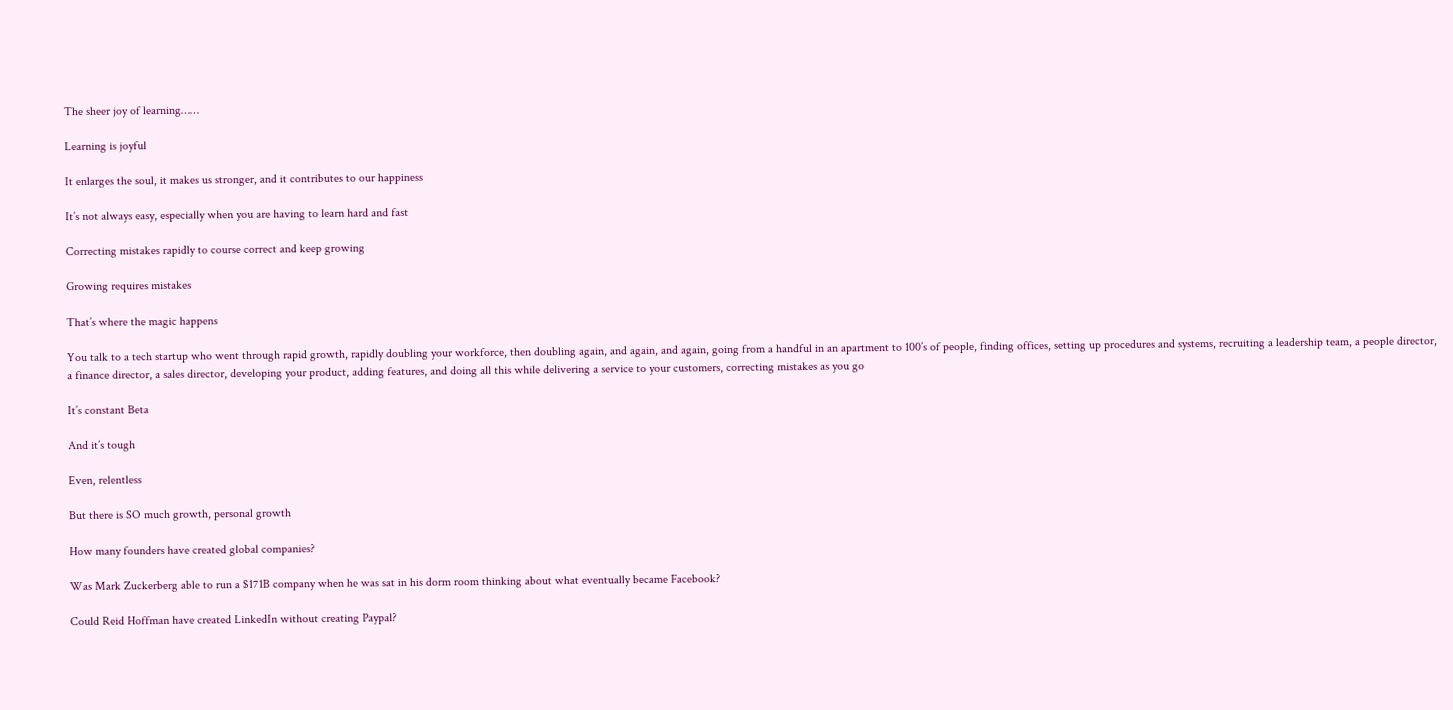The sheer joy of learning……

Learning is joyful

It enlarges the soul, it makes us stronger, and it contributes to our happiness

It’s not always easy, especially when you are having to learn hard and fast

Correcting mistakes rapidly to course correct and keep growing

Growing requires mistakes

That’s where the magic happens

You talk to a tech startup who went through rapid growth, rapidly doubling your workforce, then doubling again, and again, and again, going from a handful in an apartment to 100’s of people, finding offices, setting up procedures and systems, recruiting a leadership team, a people director, a finance director, a sales director, developing your product, adding features, and doing all this while delivering a service to your customers, correcting mistakes as you go

It’s constant Beta

And it’s tough

Even, relentless

But there is SO much growth, personal growth

How many founders have created global companies?

Was Mark Zuckerberg able to run a $171B company when he was sat in his dorm room thinking about what eventually became Facebook?

Could Reid Hoffman have created LinkedIn without creating Paypal?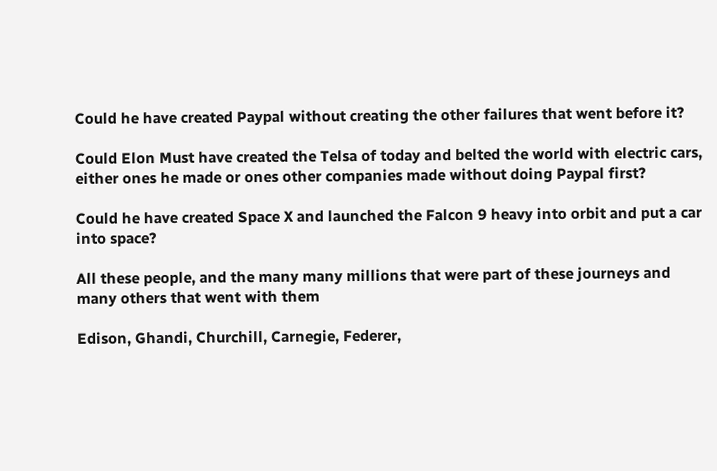Could he have created Paypal without creating the other failures that went before it?

Could Elon Must have created the Telsa of today and belted the world with electric cars, either ones he made or ones other companies made without doing Paypal first?

Could he have created Space X and launched the Falcon 9 heavy into orbit and put a car into space?

All these people, and the many many millions that were part of these journeys and many others that went with them

Edison, Ghandi, Churchill, Carnegie, Federer,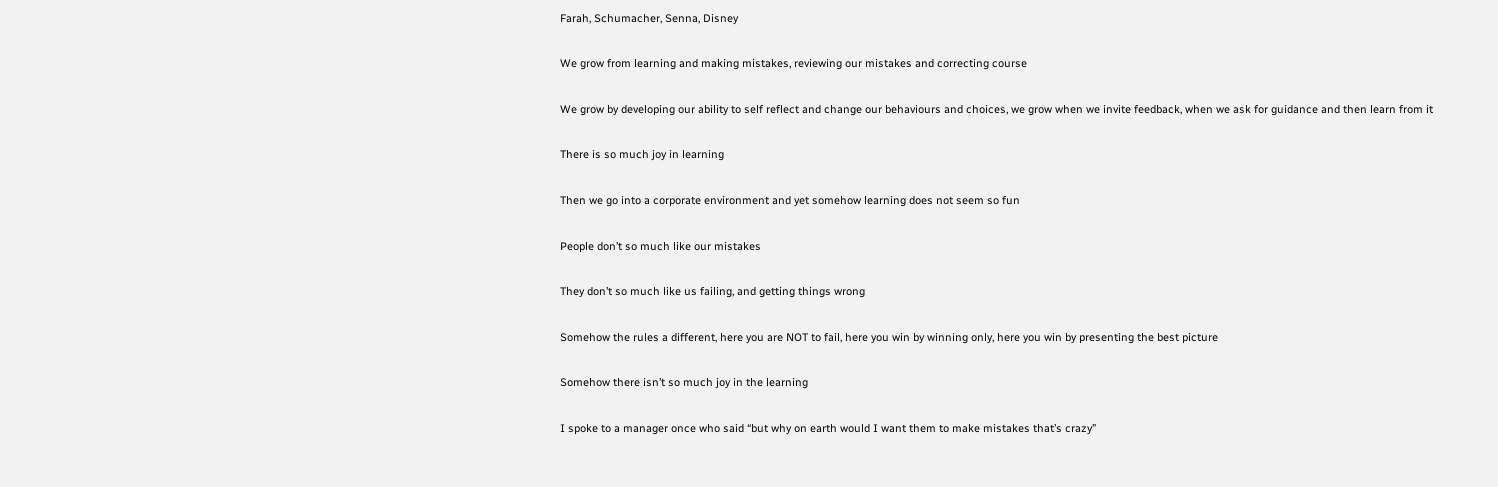Farah, Schumacher, Senna, Disney

We grow from learning and making mistakes, reviewing our mistakes and correcting course

We grow by developing our ability to self reflect and change our behaviours and choices, we grow when we invite feedback, when we ask for guidance and then learn from it

There is so much joy in learning

Then we go into a corporate environment and yet somehow learning does not seem so fun

People don’t so much like our mistakes

They don’t so much like us failing, and getting things wrong

Somehow the rules a different, here you are NOT to fail, here you win by winning only, here you win by presenting the best picture

Somehow there isn’t so much joy in the learning

I spoke to a manager once who said “but why on earth would I want them to make mistakes that’s crazy”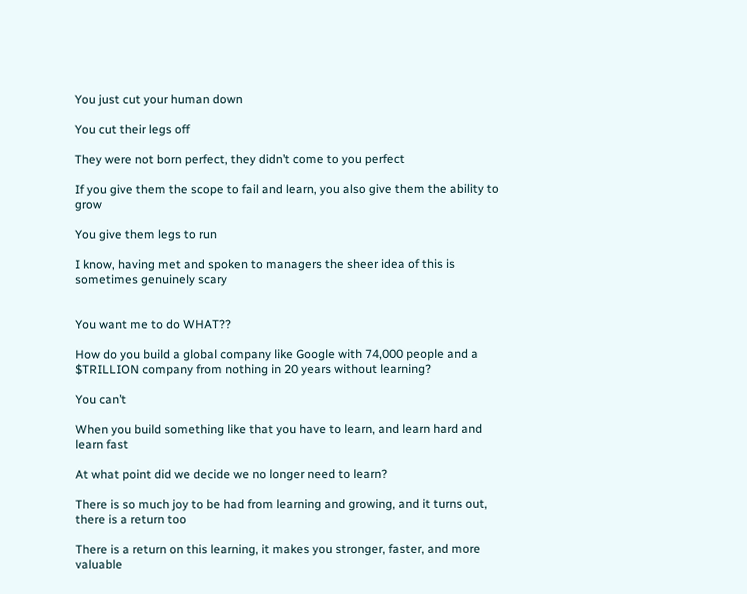You just cut your human down

You cut their legs off

They were not born perfect, they didn’t come to you perfect

If you give them the scope to fail and learn, you also give them the ability to grow

You give them legs to run

I know, having met and spoken to managers the sheer idea of this is sometimes genuinely scary


You want me to do WHAT??

How do you build a global company like Google with 74,000 people and a $TRILLION company from nothing in 20 years without learning?

You can’t

When you build something like that you have to learn, and learn hard and learn fast

At what point did we decide we no longer need to learn?

There is so much joy to be had from learning and growing, and it turns out, there is a return too

There is a return on this learning, it makes you stronger, faster, and more valuable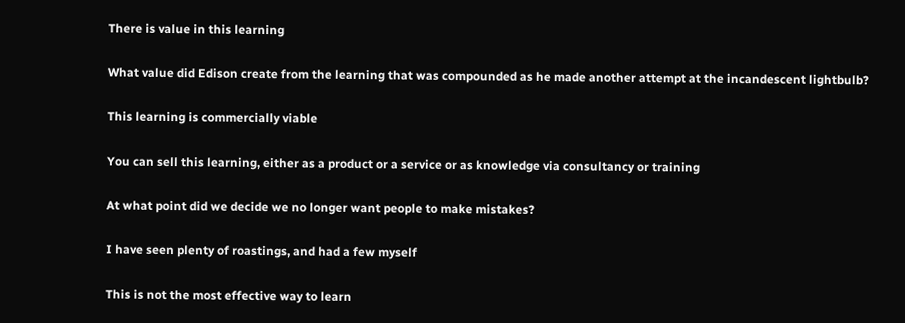There is value in this learning

What value did Edison create from the learning that was compounded as he made another attempt at the incandescent lightbulb?

This learning is commercially viable

You can sell this learning, either as a product or a service or as knowledge via consultancy or training

At what point did we decide we no longer want people to make mistakes?

I have seen plenty of roastings, and had a few myself

This is not the most effective way to learn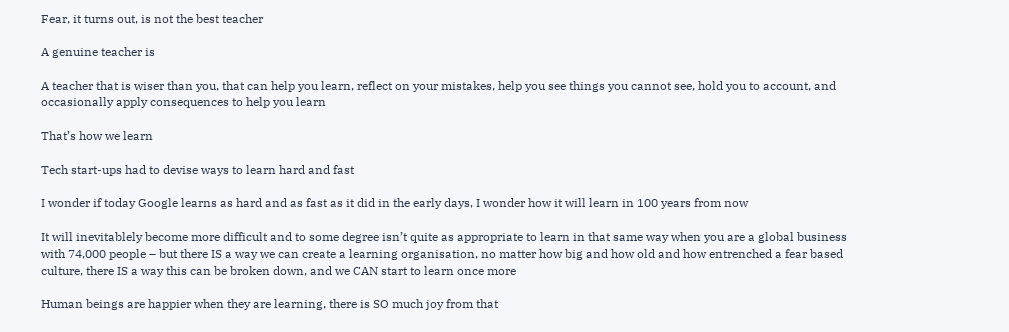Fear, it turns out, is not the best teacher

A genuine teacher is

A teacher that is wiser than you, that can help you learn, reflect on your mistakes, help you see things you cannot see, hold you to account, and occasionally apply consequences to help you learn

That’s how we learn

Tech start-ups had to devise ways to learn hard and fast

I wonder if today Google learns as hard and as fast as it did in the early days, I wonder how it will learn in 100 years from now

It will inevitablely become more difficult and to some degree isn’t quite as appropriate to learn in that same way when you are a global business with 74,000 people – but there IS a way we can create a learning organisation, no matter how big and how old and how entrenched a fear based culture, there IS a way this can be broken down, and we CAN start to learn once more

Human beings are happier when they are learning, there is SO much joy from that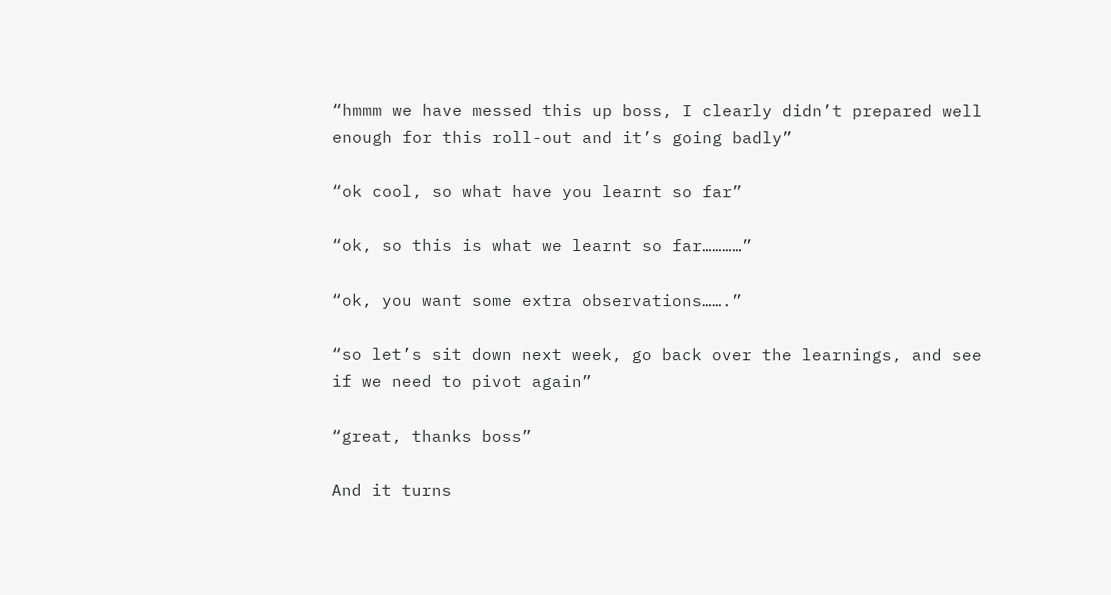“hmmm we have messed this up boss, I clearly didn’t prepared well enough for this roll-out and it’s going badly”

“ok cool, so what have you learnt so far”

“ok, so this is what we learnt so far…………”

“ok, you want some extra observations…….”

“so let’s sit down next week, go back over the learnings, and see if we need to pivot again”

“great, thanks boss”

And it turns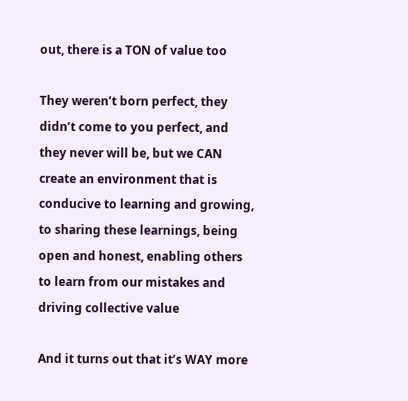out, there is a TON of value too

They weren’t born perfect, they didn’t come to you perfect, and they never will be, but we CAN create an environment that is conducive to learning and growing, to sharing these learnings, being open and honest, enabling others to learn from our mistakes and driving collective value

And it turns out that it’s WAY more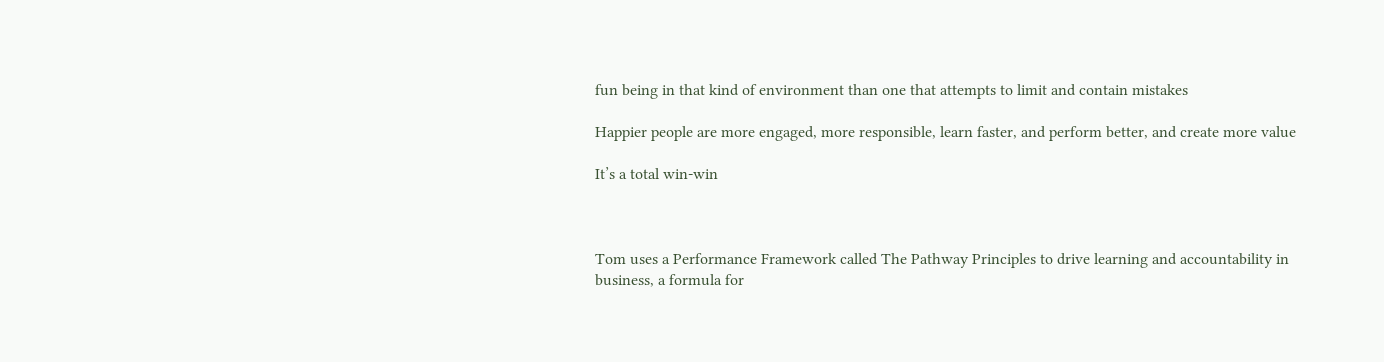fun being in that kind of environment than one that attempts to limit and contain mistakes

Happier people are more engaged, more responsible, learn faster, and perform better, and create more value

It’s a total win-win



Tom uses a Performance Framework called The Pathway Principles to drive learning and accountability in business, a formula for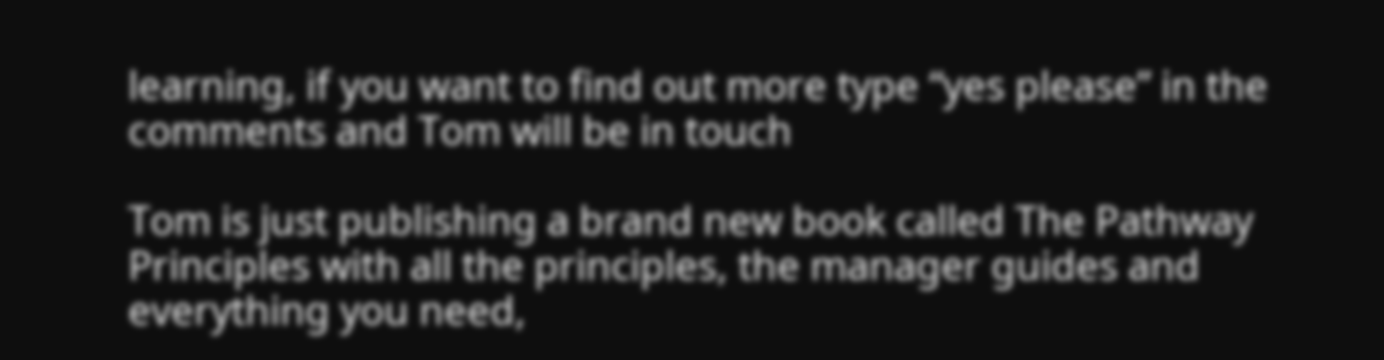learning, if you want to find out more type “yes please” in the comments and Tom will be in touch

Tom is just publishing a brand new book called The Pathway Principles with all the principles, the manager guides and everything you need,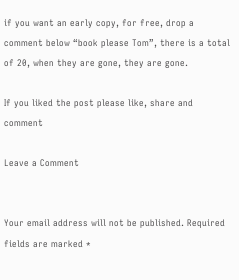if you want an early copy, for free, drop a comment below “book please Tom”, there is a total of 20, when they are gone, they are gone.

If you liked the post please like, share and comment

Leave a Comment


Your email address will not be published. Required fields are marked *